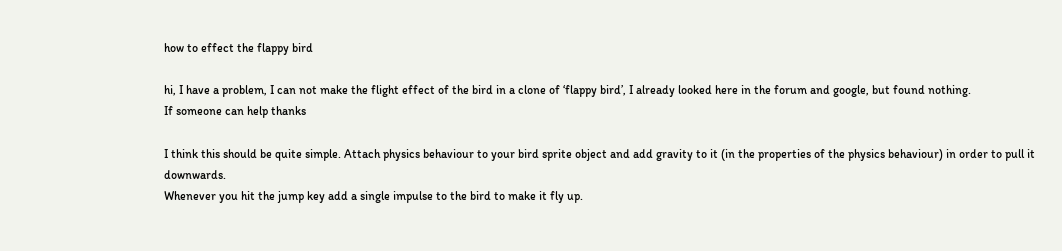how to effect the flappy bird

hi, I have a problem, I can not make the flight effect of the bird in a clone of ‘flappy bird’, I already looked here in the forum and google, but found nothing.
If someone can help thanks

I think this should be quite simple. Attach physics behaviour to your bird sprite object and add gravity to it (in the properties of the physics behaviour) in order to pull it downwards.
Whenever you hit the jump key add a single impulse to the bird to make it fly up.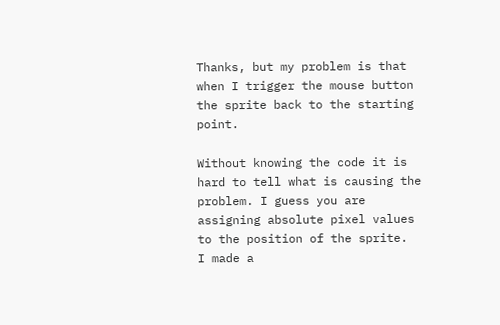Thanks, but my problem is that when I trigger the mouse button the sprite back to the starting point.

Without knowing the code it is hard to tell what is causing the problem. I guess you are assigning absolute pixel values to the position of the sprite.
I made a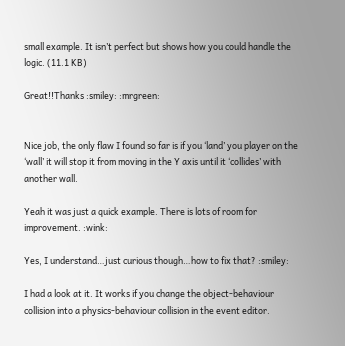small example. It isn’t perfect but shows how you could handle the logic. (11.1 KB)

Great!!Thanks :smiley: :mrgreen:


Nice job, the only flaw I found so far is if you ‘land’ you player on the ‘wall’ it will stop it from moving in the Y axis until it ‘collides’ with another wall.

Yeah it was just a quick example. There is lots of room for improvement. :wink:

Yes, I understand…just curious though…how to fix that? :smiley:

I had a look at it. It works if you change the object-behaviour collision into a physics-behaviour collision in the event editor.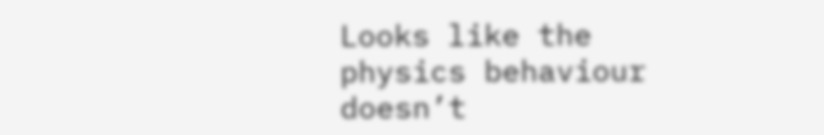Looks like the physics behaviour doesn’t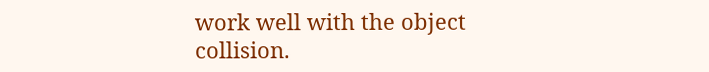work well with the object collision.